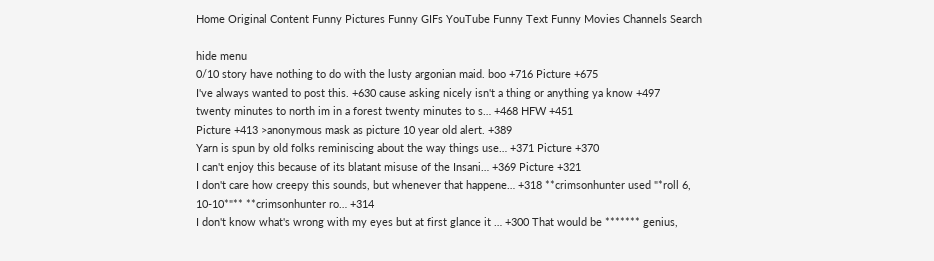Home Original Content Funny Pictures Funny GIFs YouTube Funny Text Funny Movies Channels Search

hide menu
0/10 story have nothing to do with the lusty argonian maid. boo +716 Picture +675
I've always wanted to post this. +630 cause asking nicely isn't a thing or anything ya know +497
twenty minutes to north im in a forest twenty minutes to s… +468 HFW +451
Picture +413 >anonymous mask as picture 10 year old alert. +389
Yarn is spun by old folks reminiscing about the way things use… +371 Picture +370
I can't enjoy this because of its blatant misuse of the Insani… +369 Picture +321
I don't care how creepy this sounds, but whenever that happene… +318 **crimsonhunter used "*roll 6, 10-10*"** **crimsonhunter ro… +314
I don't know what's wrong with my eyes but at first glance it … +300 That would be ******* genius,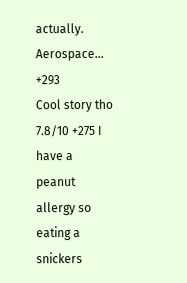actually. Aerospace… +293
Cool story tho 7.8/10 +275 I have a peanut allergy so eating a snickers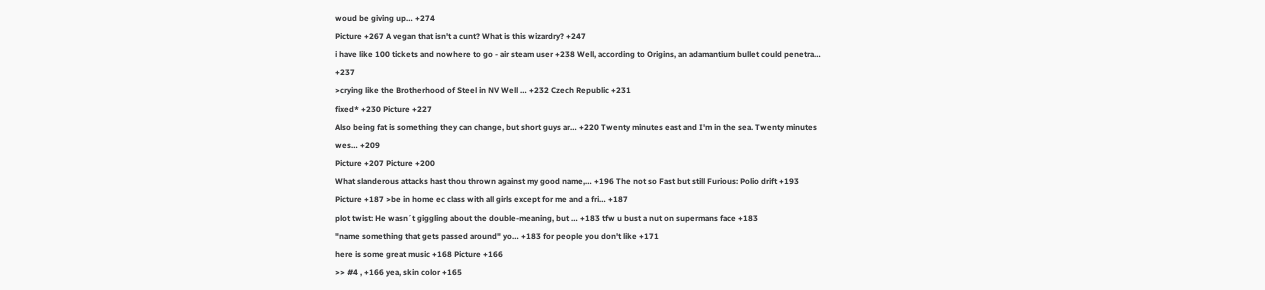woud be giving up… +274
Picture +267 A vegan that isn't a cunt? What is this wizardry? +247
i have like 100 tickets and nowhere to go - air steam user +238 Well, according to Origins, an adamantium bullet could penetra… +237
>crying like the Brotherhood of Steel in NV Well … +232 Czech Republic +231
fixed* +230 Picture +227
Also being fat is something they can change, but short guys ar… +220 Twenty minutes east and I'm in the sea. Twenty minutes wes… +209
Picture +207 Picture +200
What slanderous attacks hast thou thrown against my good name,… +196 The not so Fast but still Furious: Polio drift +193
Picture +187 >be in home ec class with all girls except for me and a fri… +187
plot twist: He wasn´t giggling about the double-meaning, but … +183 tfw u bust a nut on supermans face +183
"name something that gets passed around" yo… +183 for people you don't like +171
here is some great music +168 Picture +166
>> #4 , +166 yea, skin color +165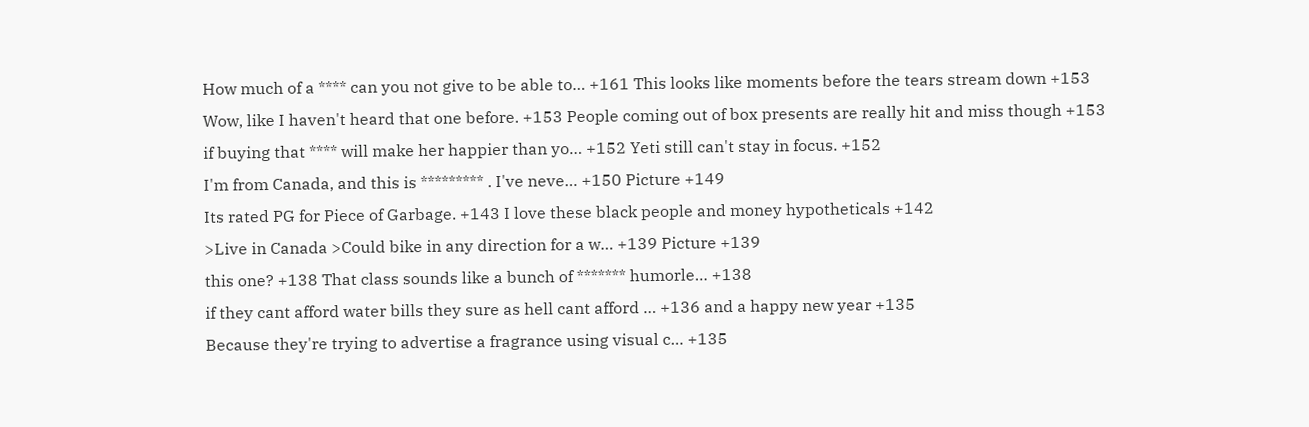How much of a **** can you not give to be able to… +161 This looks like moments before the tears stream down +153
Wow, like I haven't heard that one before. +153 People coming out of box presents are really hit and miss though +153
if buying that **** will make her happier than yo… +152 Yeti still can't stay in focus. +152
I'm from Canada, and this is ********* . I've neve… +150 Picture +149
Its rated PG for Piece of Garbage. +143 I love these black people and money hypotheticals +142
>Live in Canada >Could bike in any direction for a w… +139 Picture +139
this one? +138 That class sounds like a bunch of ******* humorle… +138
if they cant afford water bills they sure as hell cant afford … +136 and a happy new year +135
Because they're trying to advertise a fragrance using visual c… +135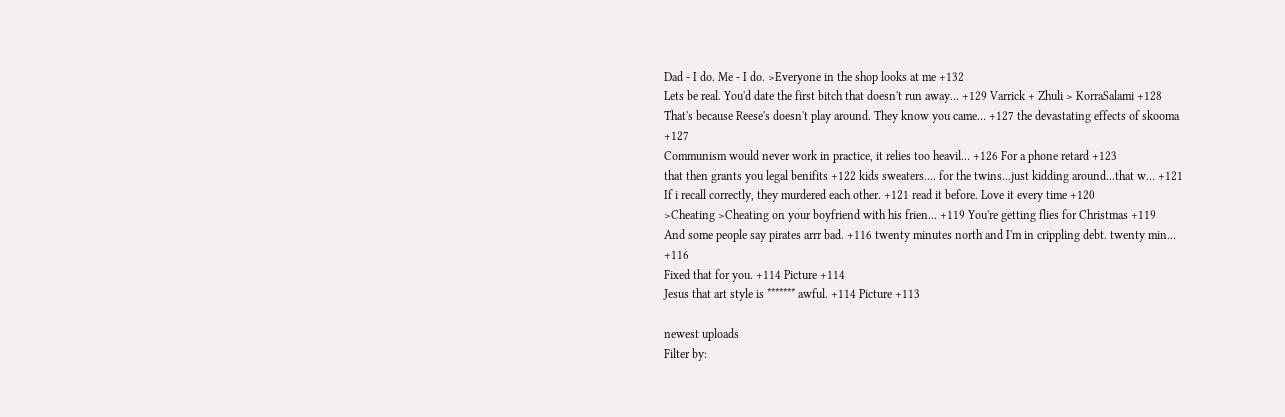Dad - I do. Me - I do. >Everyone in the shop looks at me +132
Lets be real. You'd date the first bitch that doesn't run away… +129 Varrick + Zhuli > KorraSalami +128
That's because Reese's doesn't play around. They know you came… +127 the devastating effects of skooma +127
Communism would never work in practice, it relies too heavil… +126 For a phone retard +123
that then grants you legal benifits +122 kids sweaters.... for the twins...just kidding around...that w… +121
If i recall correctly, they murdered each other. +121 read it before. Love it every time +120
>Cheating >Cheating on your boyfriend with his frien… +119 You're getting flies for Christmas +119
And some people say pirates arrr bad. +116 twenty minutes north and I'm in crippling debt. twenty min… +116
Fixed that for you. +114 Picture +114
Jesus that art style is ******* awful. +114 Picture +113

newest uploads
Filter by: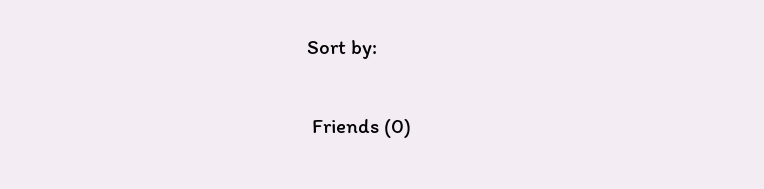Sort by:

 Friends (0)